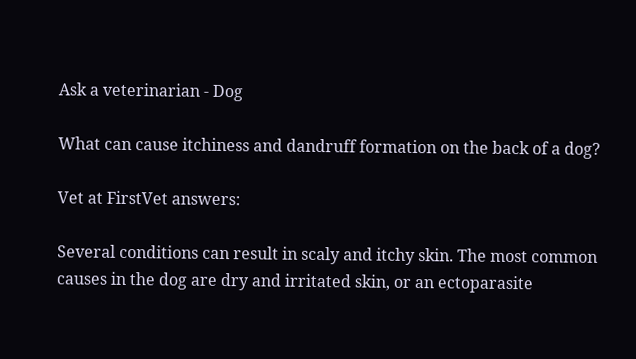Ask a veterinarian - Dog

What can cause itchiness and dandruff formation on the back of a dog?

Vet at FirstVet answers:

Several conditions can result in scaly and itchy skin. The most common causes in the dog are dry and irritated skin, or an ectoparasite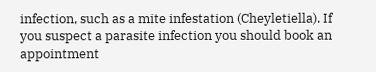infection, such as a mite infestation (Cheyletiella). If you suspect a parasite infection you should book an appointment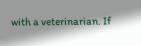with a veterinarian. If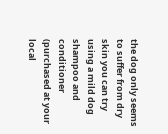the dog only seems to suffer from dry skin you can try using a mild dog shampoo and conditioner (purchased at your local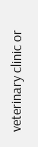veterinary clinic or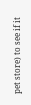pet store) to see if it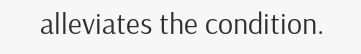alleviates the condition.